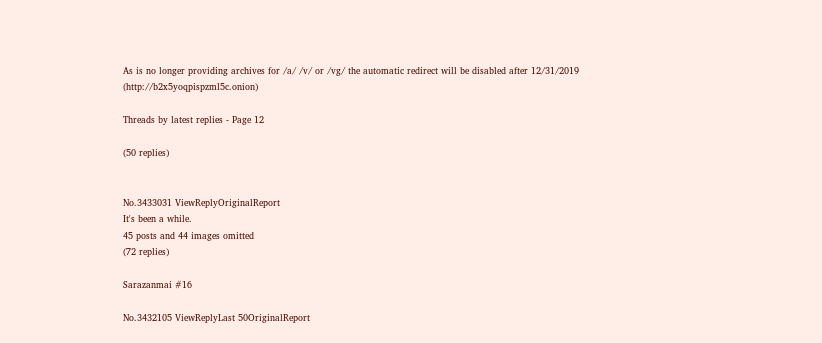As is no longer providing archives for /a/ /v/ or /vg/ the automatic redirect will be disabled after 12/31/2019 (http://b2x5yoqpispzml5c.onion)

Threads by latest replies - Page 12

(50 replies)


No.3433031 ViewReplyOriginalReport
It's been a while.
45 posts and 44 images omitted
(72 replies)

Sarazanmai #16

No.3432105 ViewReplyLast 50OriginalReport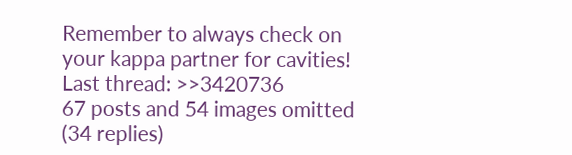Remember to always check on your kappa partner for cavities!
Last thread: >>3420736
67 posts and 54 images omitted
(34 replies)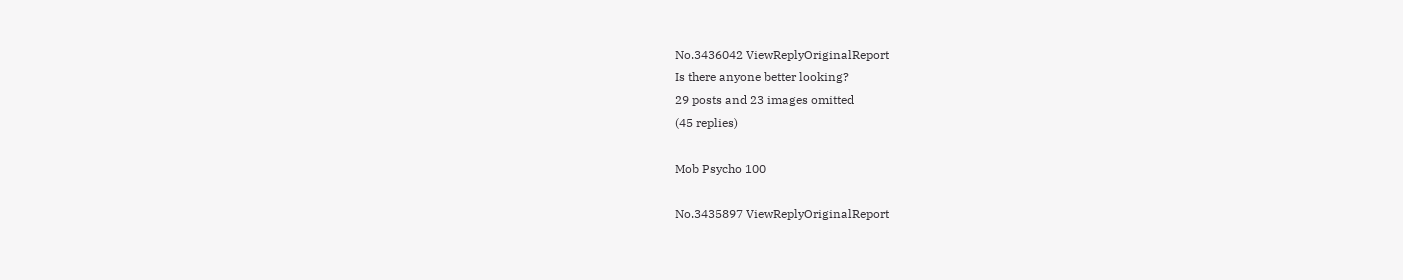No.3436042 ViewReplyOriginalReport
Is there anyone better looking?
29 posts and 23 images omitted
(45 replies)

Mob Psycho 100

No.3435897 ViewReplyOriginalReport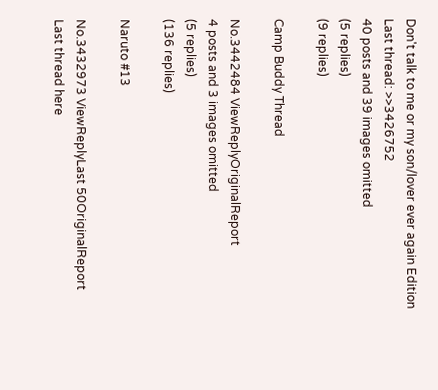Don't talk to me or my son/lover ever again Edition
Last thread: >>3426752
40 posts and 39 images omitted
(5 replies)
(9 replies)

Camp Buddy Thread

No.3442484 ViewReplyOriginalReport
4 posts and 3 images omitted
(5 replies)
(136 replies)

Naruto #13

No.3432973 ViewReplyLast 50OriginalReport
Last thread here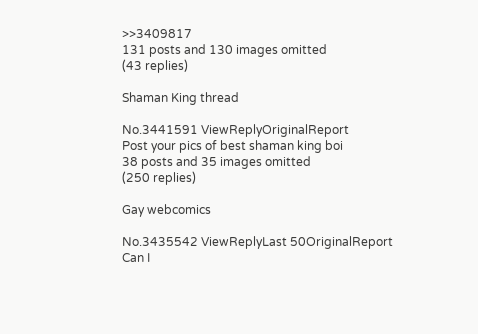>>3409817
131 posts and 130 images omitted
(43 replies)

Shaman King thread

No.3441591 ViewReplyOriginalReport
Post your pics of best shaman king boi
38 posts and 35 images omitted
(250 replies)

Gay webcomics

No.3435542 ViewReplyLast 50OriginalReport
Can I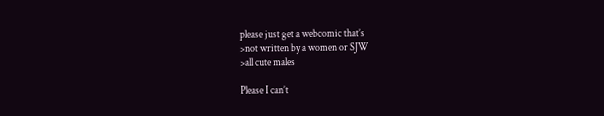please just get a webcomic that’s
>not written by a women or SJW
>all cute males

Please I can’t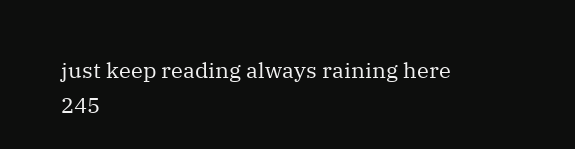just keep reading always raining here
245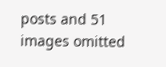posts and 51 images omitted